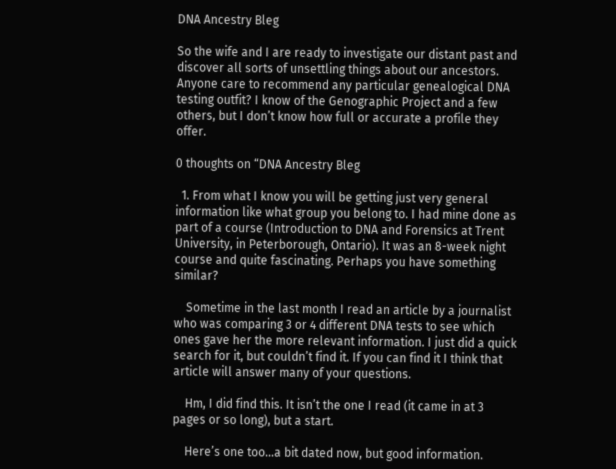DNA Ancestry Bleg

So the wife and I are ready to investigate our distant past and discover all sorts of unsettling things about our ancestors. Anyone care to recommend any particular genealogical DNA testing outfit? I know of the Genographic Project and a few others, but I don’t know how full or accurate a profile they offer.

0 thoughts on “DNA Ancestry Bleg

  1. From what I know you will be getting just very general information like what group you belong to. I had mine done as part of a course (Introduction to DNA and Forensics at Trent University, in Peterborough, Ontario). It was an 8-week night course and quite fascinating. Perhaps you have something similar?

    Sometime in the last month I read an article by a journalist who was comparing 3 or 4 different DNA tests to see which ones gave her the more relevant information. I just did a quick search for it, but couldn’t find it. If you can find it I think that article will answer many of your questions.

    Hm, I did find this. It isn’t the one I read (it came in at 3 pages or so long), but a start.

    Here’s one too…a bit dated now, but good information.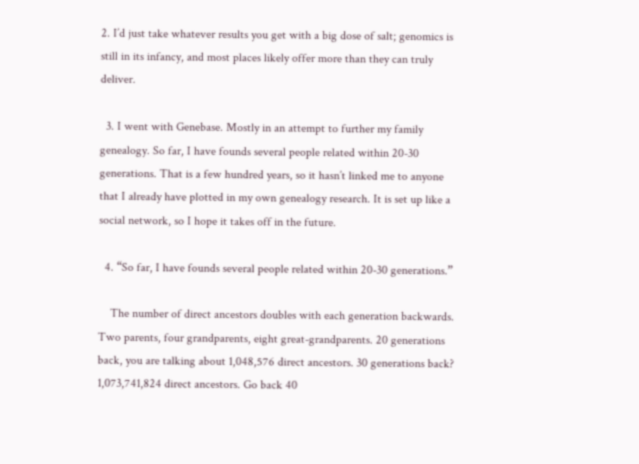2. I’d just take whatever results you get with a big dose of salt; genomics is still in its infancy, and most places likely offer more than they can truly deliver.

  3. I went with Genebase. Mostly in an attempt to further my family genealogy. So far, I have founds several people related within 20-30 generations. That is a few hundred years, so it hasn’t linked me to anyone that I already have plotted in my own genealogy research. It is set up like a social network, so I hope it takes off in the future.

  4. “So far, I have founds several people related within 20-30 generations.”

    The number of direct ancestors doubles with each generation backwards. Two parents, four grandparents, eight great-grandparents. 20 generations back, you are talking about 1,048,576 direct ancestors. 30 generations back? 1,073,741,824 direct ancestors. Go back 40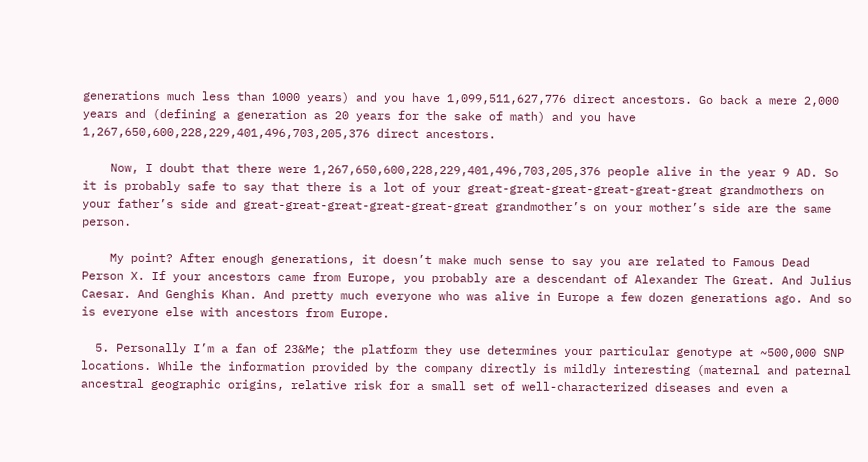generations much less than 1000 years) and you have 1,099,511,627,776 direct ancestors. Go back a mere 2,000 years and (defining a generation as 20 years for the sake of math) and you have 1,267,650,600,228,229,401,496,703,205,376 direct ancestors.

    Now, I doubt that there were 1,267,650,600,228,229,401,496,703,205,376 people alive in the year 9 AD. So it is probably safe to say that there is a lot of your great-great-great-great-great-great grandmothers on your father’s side and great-great-great-great-great-great grandmother’s on your mother’s side are the same person.

    My point? After enough generations, it doesn’t make much sense to say you are related to Famous Dead Person X. If your ancestors came from Europe, you probably are a descendant of Alexander The Great. And Julius Caesar. And Genghis Khan. And pretty much everyone who was alive in Europe a few dozen generations ago. And so is everyone else with ancestors from Europe.

  5. Personally I’m a fan of 23&Me; the platform they use determines your particular genotype at ~500,000 SNP locations. While the information provided by the company directly is mildly interesting (maternal and paternal ancestral geographic origins, relative risk for a small set of well-characterized diseases and even a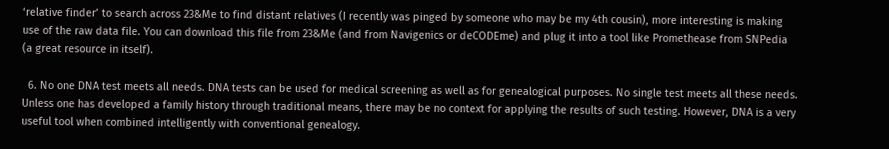‘relative finder’ to search across 23&Me to find distant relatives (I recently was pinged by someone who may be my 4th cousin), more interesting is making use of the raw data file. You can download this file from 23&Me (and from Navigenics or deCODEme) and plug it into a tool like Promethease from SNPedia (a great resource in itself).

  6. No one DNA test meets all needs. DNA tests can be used for medical screening as well as for genealogical purposes. No single test meets all these needs. Unless one has developed a family history through traditional means, there may be no context for applying the results of such testing. However, DNA is a very useful tool when combined intelligently with conventional genealogy.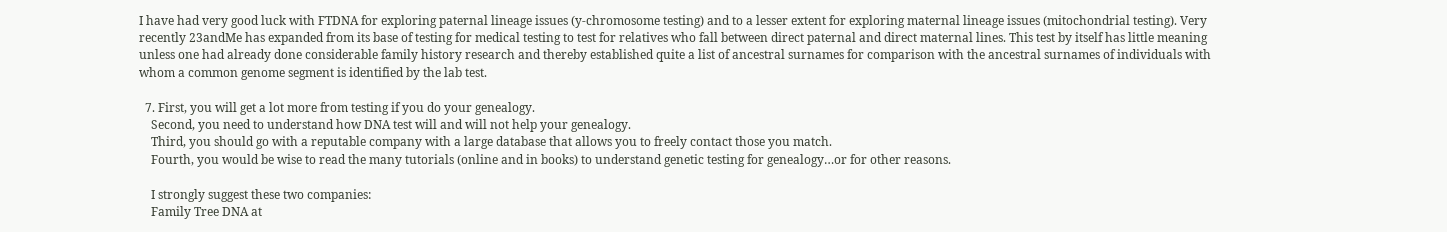I have had very good luck with FTDNA for exploring paternal lineage issues (y-chromosome testing) and to a lesser extent for exploring maternal lineage issues (mitochondrial testing). Very recently 23andMe has expanded from its base of testing for medical testing to test for relatives who fall between direct paternal and direct maternal lines. This test by itself has little meaning unless one had already done considerable family history research and thereby established quite a list of ancestral surnames for comparison with the ancestral surnames of individuals with whom a common genome segment is identified by the lab test.

  7. First, you will get a lot more from testing if you do your genealogy.
    Second, you need to understand how DNA test will and will not help your genealogy.
    Third, you should go with a reputable company with a large database that allows you to freely contact those you match.
    Fourth, you would be wise to read the many tutorials (online and in books) to understand genetic testing for genealogy…or for other reasons.

    I strongly suggest these two companies:
    Family Tree DNA at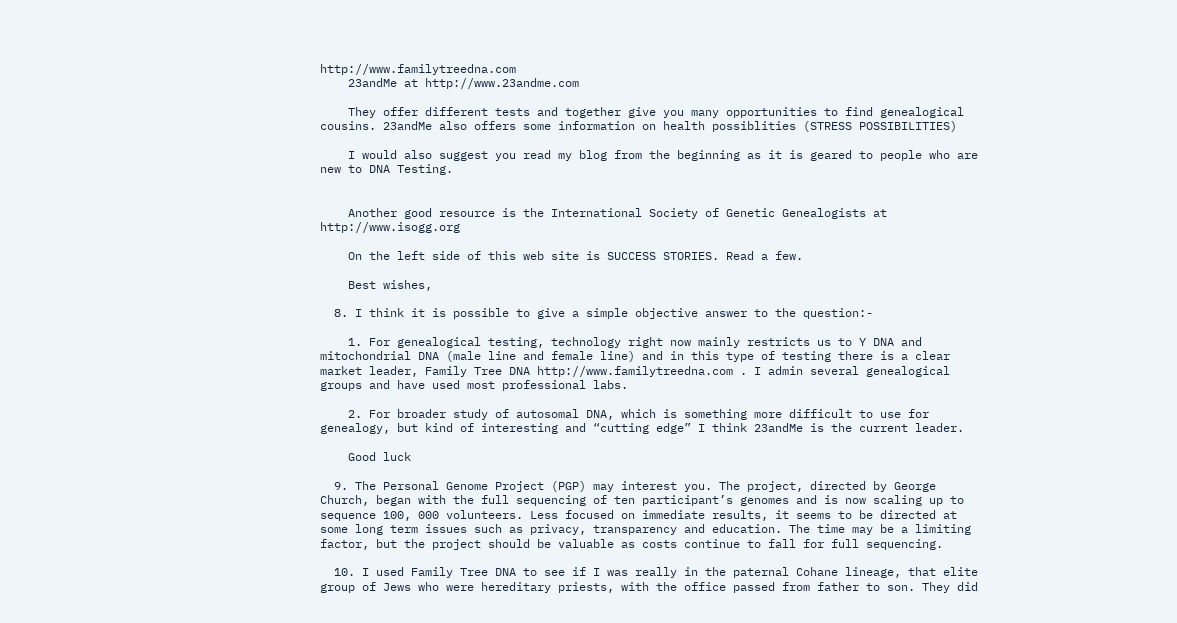http://www.familytreedna.com
    23andMe at http://www.23andme.com

    They offer different tests and together give you many opportunities to find genealogical cousins. 23andMe also offers some information on health possiblities (STRESS POSSIBILITIES)

    I would also suggest you read my blog from the beginning as it is geared to people who are new to DNA Testing.


    Another good resource is the International Society of Genetic Genealogists at http://www.isogg.org

    On the left side of this web site is SUCCESS STORIES. Read a few.

    Best wishes,

  8. I think it is possible to give a simple objective answer to the question:-

    1. For genealogical testing, technology right now mainly restricts us to Y DNA and mitochondrial DNA (male line and female line) and in this type of testing there is a clear market leader, Family Tree DNA http://www.familytreedna.com . I admin several genealogical groups and have used most professional labs.

    2. For broader study of autosomal DNA, which is something more difficult to use for genealogy, but kind of interesting and “cutting edge” I think 23andMe is the current leader.

    Good luck

  9. The Personal Genome Project (PGP) may interest you. The project, directed by George Church, began with the full sequencing of ten participant’s genomes and is now scaling up to sequence 100, 000 volunteers. Less focused on immediate results, it seems to be directed at some long term issues such as privacy, transparency and education. The time may be a limiting factor, but the project should be valuable as costs continue to fall for full sequencing.

  10. I used Family Tree DNA to see if I was really in the paternal Cohane lineage, that elite group of Jews who were hereditary priests, with the office passed from father to son. They did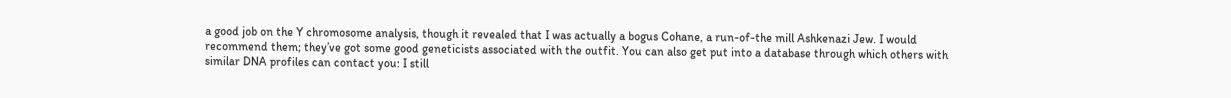a good job on the Y chromosome analysis, though it revealed that I was actually a bogus Cohane, a run-of-the mill Ashkenazi Jew. I would recommend them; they’ve got some good geneticists associated with the outfit. You can also get put into a database through which others with similar DNA profiles can contact you: I still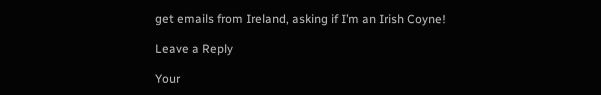get emails from Ireland, asking if I’m an Irish Coyne!

Leave a Reply

Your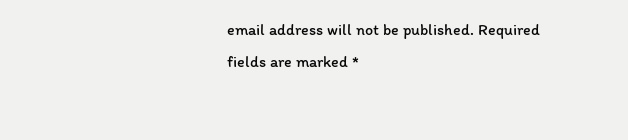email address will not be published. Required fields are marked *